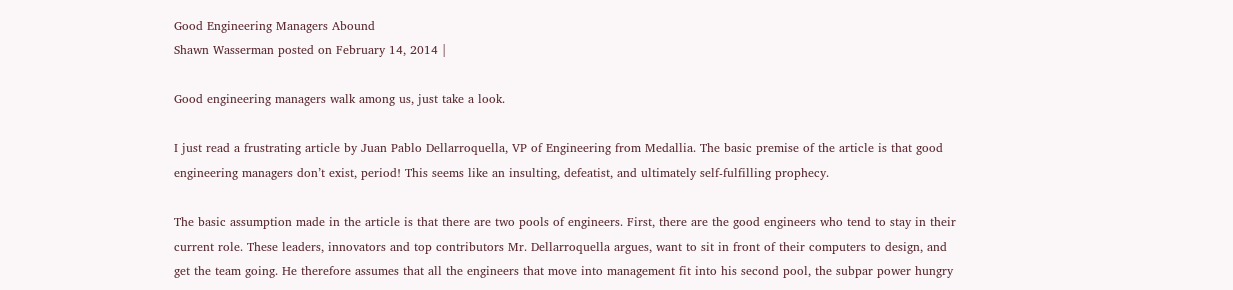Good Engineering Managers Abound
Shawn Wasserman posted on February 14, 2014 |

Good engineering managers walk among us, just take a look.

I just read a frustrating article by Juan Pablo Dellarroquella, VP of Engineering from Medallia. The basic premise of the article is that good engineering managers don’t exist, period! This seems like an insulting, defeatist, and ultimately self-fulfilling prophecy.

The basic assumption made in the article is that there are two pools of engineers. First, there are the good engineers who tend to stay in their current role. These leaders, innovators and top contributors Mr. Dellarroquella argues, want to sit in front of their computers to design, and get the team going. He therefore assumes that all the engineers that move into management fit into his second pool, the subpar power hungry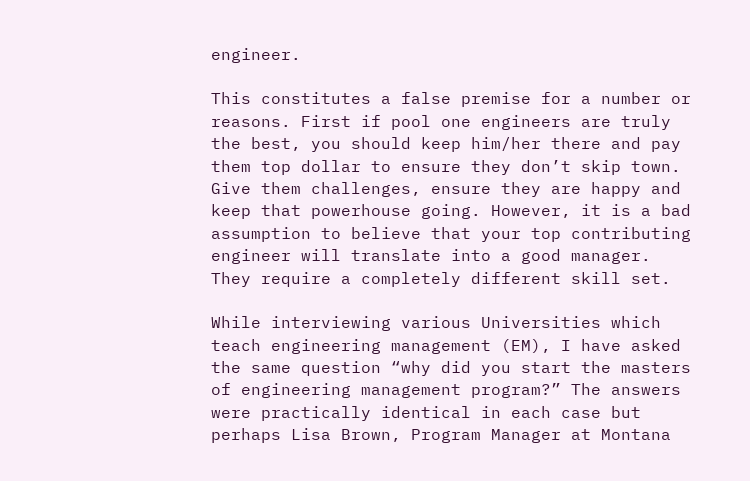engineer.

This constitutes a false premise for a number or reasons. First if pool one engineers are truly the best, you should keep him/her there and pay them top dollar to ensure they don’t skip town. Give them challenges, ensure they are happy and keep that powerhouse going. However, it is a bad assumption to believe that your top contributing engineer will translate into a good manager. They require a completely different skill set.

While interviewing various Universities which teach engineering management (EM), I have asked the same question “why did you start the masters of engineering management program?” The answers were practically identical in each case but perhaps Lisa Brown, Program Manager at Montana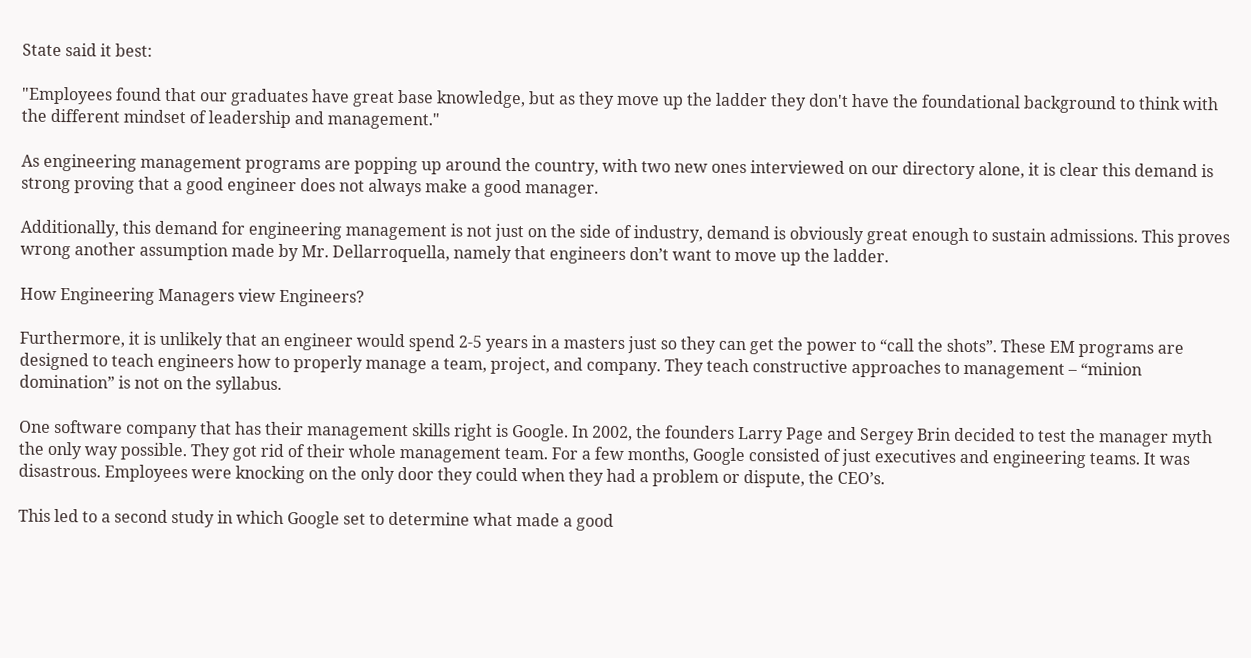State said it best:

"Employees found that our graduates have great base knowledge, but as they move up the ladder they don't have the foundational background to think with the different mindset of leadership and management."

As engineering management programs are popping up around the country, with two new ones interviewed on our directory alone, it is clear this demand is strong proving that a good engineer does not always make a good manager.

Additionally, this demand for engineering management is not just on the side of industry, demand is obviously great enough to sustain admissions. This proves wrong another assumption made by Mr. Dellarroquella, namely that engineers don’t want to move up the ladder.

How Engineering Managers view Engineers?

Furthermore, it is unlikely that an engineer would spend 2-5 years in a masters just so they can get the power to “call the shots”. These EM programs are designed to teach engineers how to properly manage a team, project, and company. They teach constructive approaches to management – “minion domination” is not on the syllabus.

One software company that has their management skills right is Google. In 2002, the founders Larry Page and Sergey Brin decided to test the manager myth the only way possible. They got rid of their whole management team. For a few months, Google consisted of just executives and engineering teams. It was disastrous. Employees were knocking on the only door they could when they had a problem or dispute, the CEO’s.

This led to a second study in which Google set to determine what made a good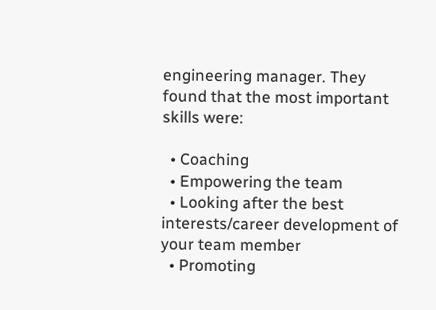engineering manager. They found that the most important skills were:

  • Coaching
  • Empowering the team
  • Looking after the best interests/career development of your team member
  • Promoting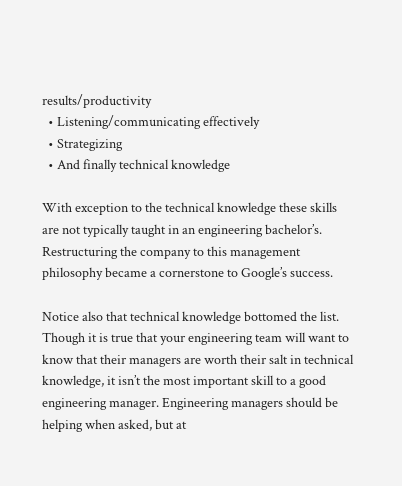results/productivity
  • Listening/communicating effectively
  • Strategizing
  • And finally technical knowledge

With exception to the technical knowledge these skills are not typically taught in an engineering bachelor’s. Restructuring the company to this management philosophy became a cornerstone to Google’s success.

Notice also that technical knowledge bottomed the list. Though it is true that your engineering team will want to know that their managers are worth their salt in technical knowledge, it isn’t the most important skill to a good engineering manager. Engineering managers should be helping when asked, but at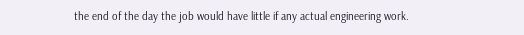the end of the day the job would have little if any actual engineering work.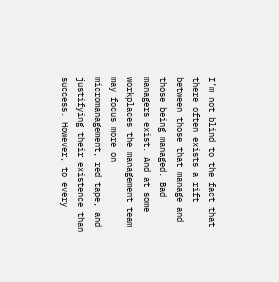I’m not blind to the fact that there often exists a rift between those that manage and those being managed. Bad managers exist. And at some workplaces the management team may focus more on micromanagement, red tape, and justifying their existence than success. However, to every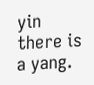yin there is a yang.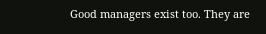Good managers exist too. They are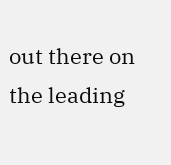out there on the leading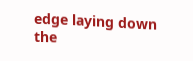edge laying down the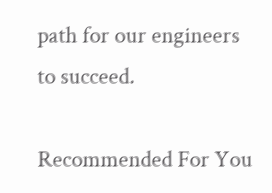path for our engineers to succeed.

Recommended For You